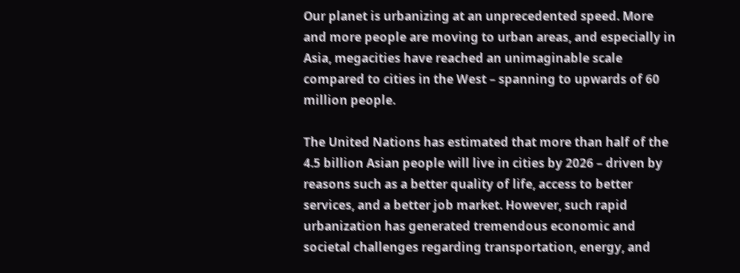Our planet is urbanizing at an unprecedented speed. More and more people are moving to urban areas, and especially in Asia, megacities have reached an unimaginable scale compared to cities in the West – spanning to upwards of 60 million people.

The United Nations has estimated that more than half of the 4.5 billion Asian people will live in cities by 2026 – driven by reasons such as a better quality of life, access to better services, and a better job market. However, such rapid urbanization has generated tremendous economic and societal challenges regarding transportation, energy, and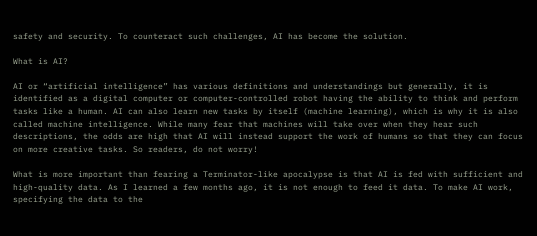safety and security. To counteract such challenges, AI has become the solution.

What is AI?

AI or “artificial intelligence” has various definitions and understandings but generally, it is identified as a digital computer or computer-controlled robot having the ability to think and perform tasks like a human. AI can also learn new tasks by itself (machine learning), which is why it is also called machine intelligence. While many fear that machines will take over when they hear such descriptions, the odds are high that AI will instead support the work of humans so that they can focus on more creative tasks. So readers, do not worry!

What is more important than fearing a Terminator-like apocalypse is that AI is fed with sufficient and high-quality data. As I learned a few months ago, it is not enough to feed it data. To make AI work, specifying the data to the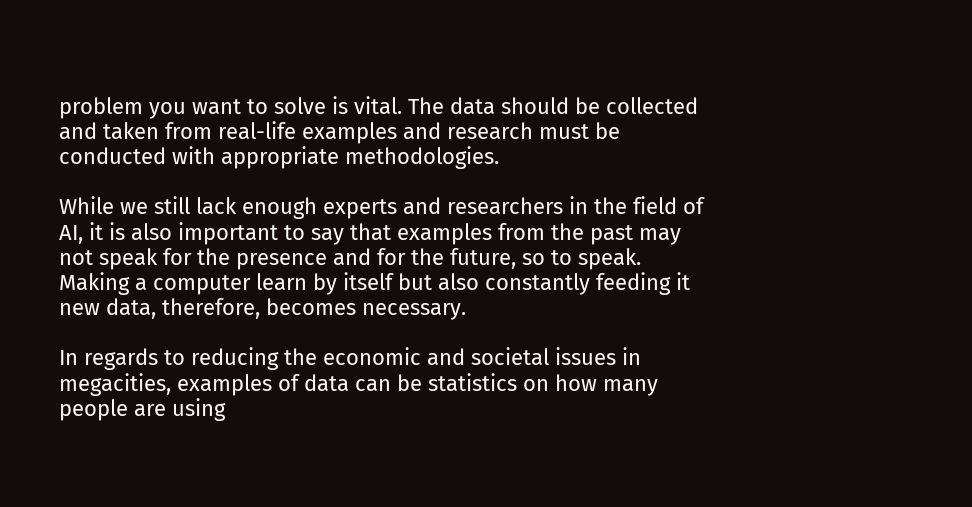problem you want to solve is vital. The data should be collected and taken from real-life examples and research must be conducted with appropriate methodologies.

While we still lack enough experts and researchers in the field of AI, it is also important to say that examples from the past may not speak for the presence and for the future, so to speak. Making a computer learn by itself but also constantly feeding it new data, therefore, becomes necessary.

In regards to reducing the economic and societal issues in megacities, examples of data can be statistics on how many people are using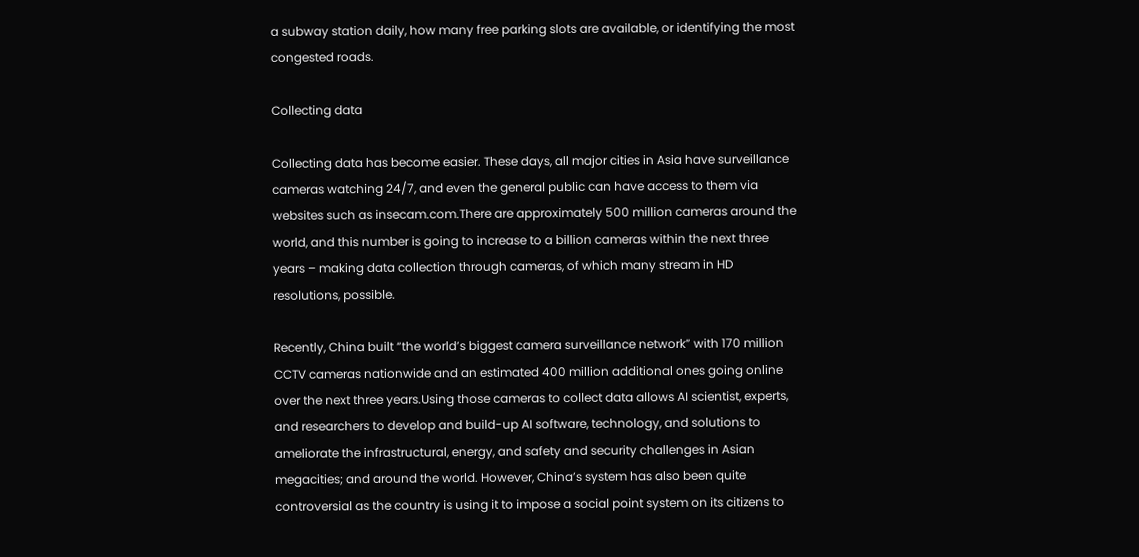a subway station daily, how many free parking slots are available, or identifying the most congested roads.

Collecting data

Collecting data has become easier. These days, all major cities in Asia have surveillance cameras watching 24/7, and even the general public can have access to them via websites such as insecam.com.There are approximately 500 million cameras around the world, and this number is going to increase to a billion cameras within the next three years – making data collection through cameras, of which many stream in HD resolutions, possible.

Recently, China built “the world’s biggest camera surveillance network” with 170 million CCTV cameras nationwide and an estimated 400 million additional ones going online over the next three years.Using those cameras to collect data allows AI scientist, experts, and researchers to develop and build-up AI software, technology, and solutions to ameliorate the infrastructural, energy, and safety and security challenges in Asian megacities; and around the world. However, China’s system has also been quite controversial as the country is using it to impose a social point system on its citizens to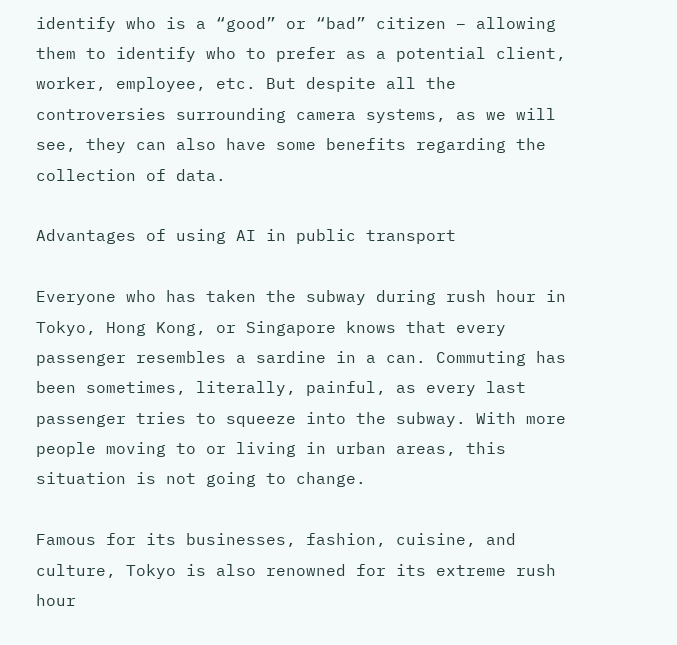identify who is a “good” or “bad” citizen – allowing them to identify who to prefer as a potential client, worker, employee, etc. But despite all the controversies surrounding camera systems, as we will see, they can also have some benefits regarding the collection of data.

Advantages of using AI in public transport

Everyone who has taken the subway during rush hour in Tokyo, Hong Kong, or Singapore knows that every passenger resembles a sardine in a can. Commuting has been sometimes, literally, painful, as every last passenger tries to squeeze into the subway. With more people moving to or living in urban areas, this situation is not going to change.

Famous for its businesses, fashion, cuisine, and culture, Tokyo is also renowned for its extreme rush hour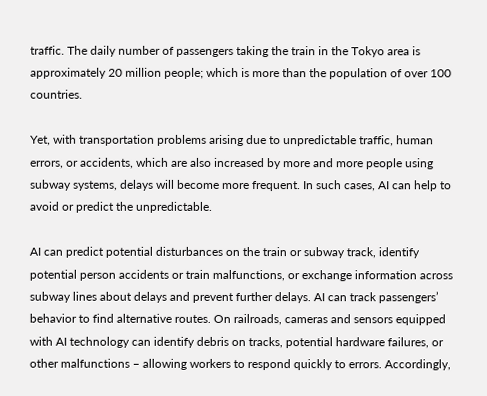traffic. The daily number of passengers taking the train in the Tokyo area is approximately 20 million people; which is more than the population of over 100 countries.

Yet, with transportation problems arising due to unpredictable traffic, human errors, or accidents, which are also increased by more and more people using subway systems, delays will become more frequent. In such cases, AI can help to avoid or predict the unpredictable.

AI can predict potential disturbances on the train or subway track, identify potential person accidents or train malfunctions, or exchange information across subway lines about delays and prevent further delays. AI can track passengers’ behavior to find alternative routes. On railroads, cameras and sensors equipped with AI technology can identify debris on tracks, potential hardware failures, or other malfunctions – allowing workers to respond quickly to errors. Accordingly,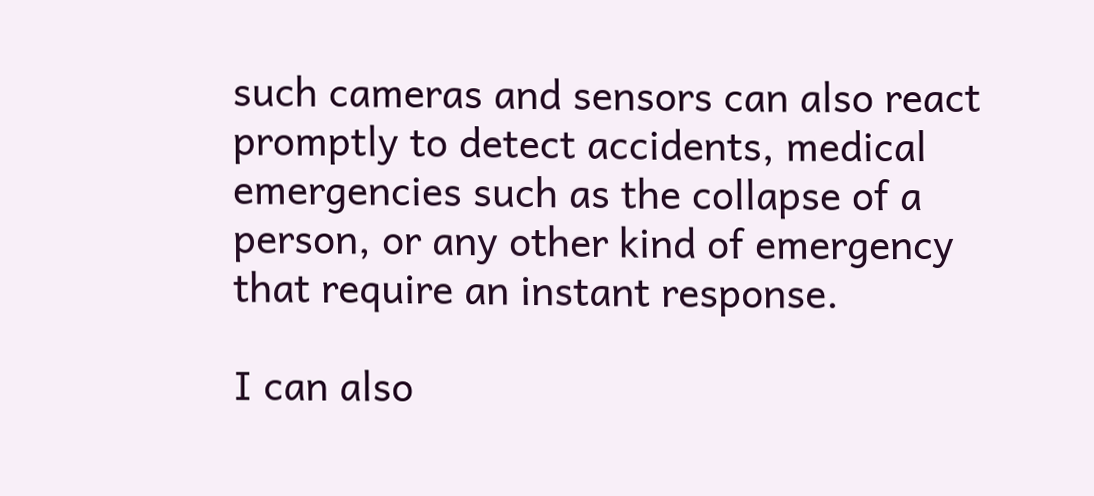such cameras and sensors can also react promptly to detect accidents, medical emergencies such as the collapse of a person, or any other kind of emergency that require an instant response.

I can also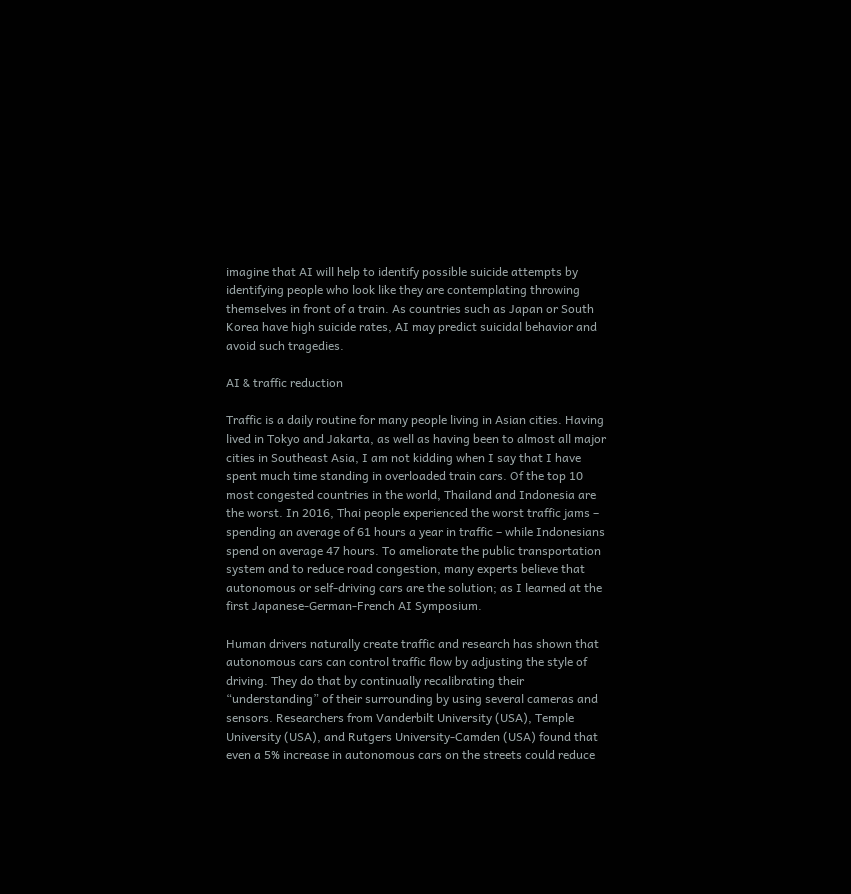imagine that AI will help to identify possible suicide attempts by identifying people who look like they are contemplating throwing themselves in front of a train. As countries such as Japan or South Korea have high suicide rates, AI may predict suicidal behavior and avoid such tragedies.

AI & traffic reduction

Traffic is a daily routine for many people living in Asian cities. Having lived in Tokyo and Jakarta, as well as having been to almost all major cities in Southeast Asia, I am not kidding when I say that I have spent much time standing in overloaded train cars. Of the top 10 most congested countries in the world, Thailand and Indonesia are the worst. In 2016, Thai people experienced the worst traffic jams – spending an average of 61 hours a year in traffic – while Indonesians spend on average 47 hours. To ameliorate the public transportation system and to reduce road congestion, many experts believe that autonomous or self-driving cars are the solution; as I learned at the first Japanese-German-French AI Symposium.

Human drivers naturally create traffic and research has shown that autonomous cars can control traffic flow by adjusting the style of driving. They do that by continually recalibrating their “understanding” of their surrounding by using several cameras and sensors. Researchers from Vanderbilt University (USA), Temple University (USA), and Rutgers University-Camden (USA) found that even a 5% increase in autonomous cars on the streets could reduce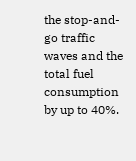the stop-and-go traffic waves and the total fuel consumption by up to 40%.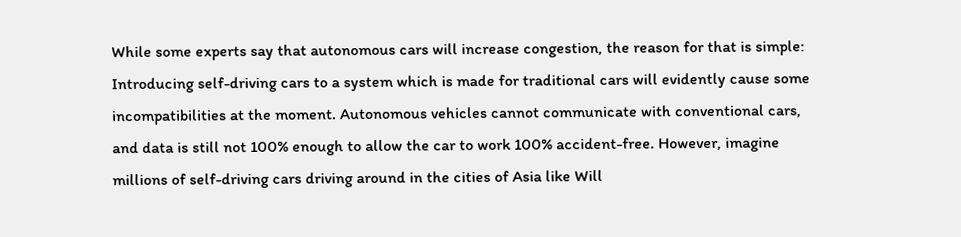While some experts say that autonomous cars will increase congestion, the reason for that is simple: Introducing self-driving cars to a system which is made for traditional cars will evidently cause some incompatibilities at the moment. Autonomous vehicles cannot communicate with conventional cars, and data is still not 100% enough to allow the car to work 100% accident-free. However, imagine millions of self-driving cars driving around in the cities of Asia like Will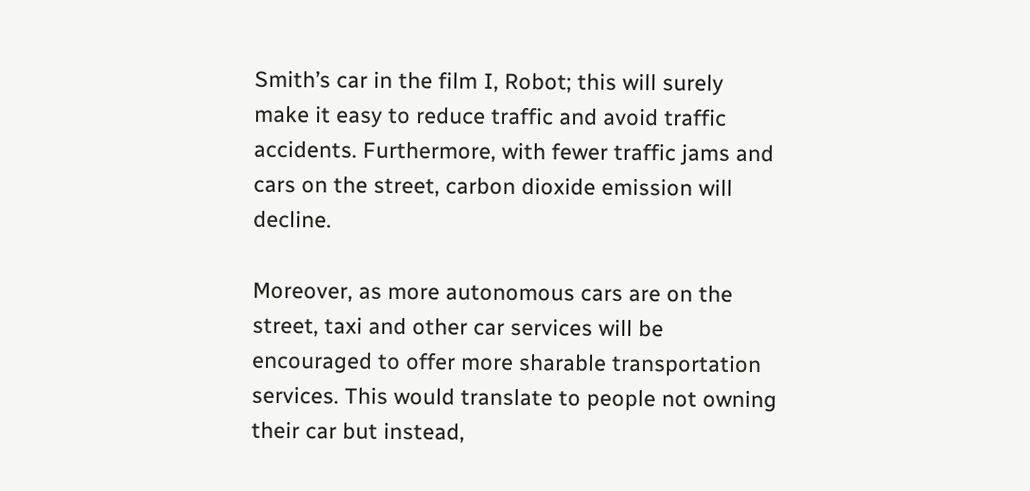Smith’s car in the film I, Robot; this will surely make it easy to reduce traffic and avoid traffic accidents. Furthermore, with fewer traffic jams and cars on the street, carbon dioxide emission will decline.

Moreover, as more autonomous cars are on the street, taxi and other car services will be encouraged to offer more sharable transportation services. This would translate to people not owning their car but instead,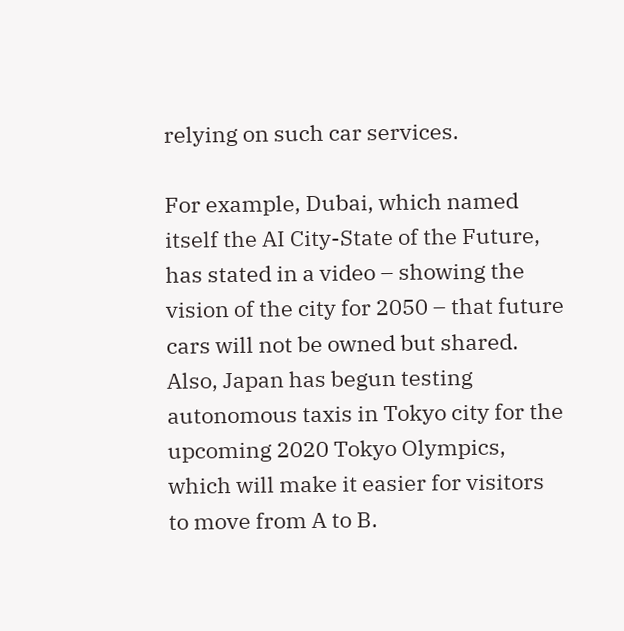relying on such car services.

For example, Dubai, which named itself the AI City-State of the Future, has stated in a video – showing the vision of the city for 2050 – that future cars will not be owned but shared. Also, Japan has begun testing autonomous taxis in Tokyo city for the upcoming 2020 Tokyo Olympics, which will make it easier for visitors to move from A to B.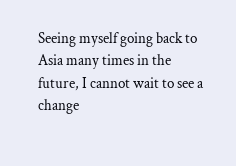Seeing myself going back to Asia many times in the future, I cannot wait to see a change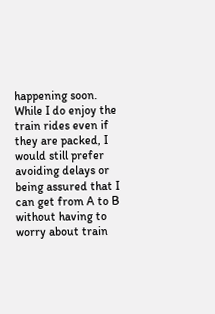happening soon. While I do enjoy the train rides even if they are packed, I would still prefer avoiding delays or being assured that I can get from A to B without having to worry about train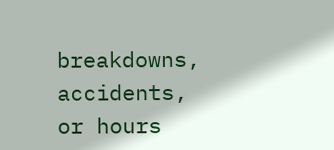breakdowns, accidents, or hours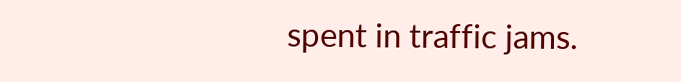spent in traffic jams.